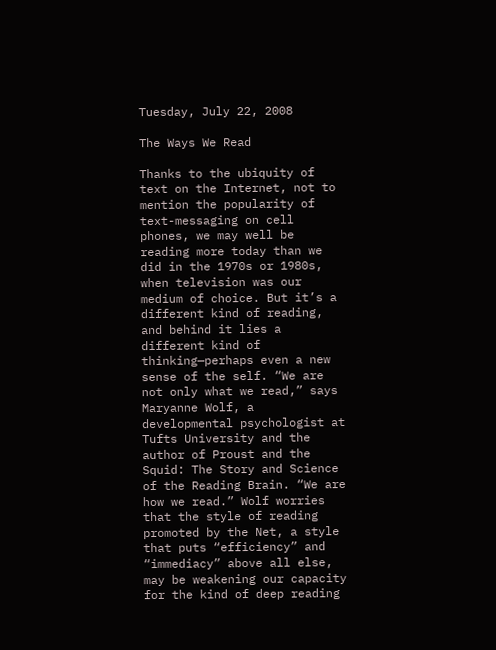Tuesday, July 22, 2008

The Ways We Read

Thanks to the ubiquity of text on the Internet, not to mention the popularity of text-messaging on cell phones, we may well be reading more today than we did in the 1970s or 1980s, when television was our medium of choice. But it’s a different kind of reading, and behind it lies a different kind of thinking—perhaps even a new sense of the self. “We are not only what we read,” says Maryanne Wolf, a developmental psychologist at Tufts University and the author of Proust and the Squid: The Story and Science of the Reading Brain. “We are how we read.” Wolf worries that the style of reading promoted by the Net, a style that puts “efficiency” and “immediacy” above all else, may be weakening our capacity for the kind of deep reading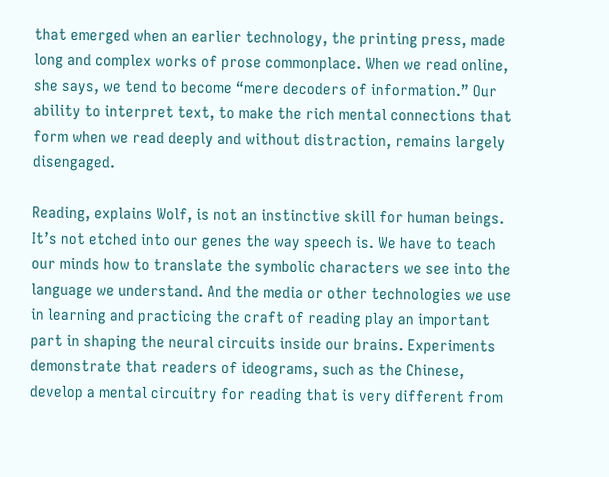that emerged when an earlier technology, the printing press, made long and complex works of prose commonplace. When we read online, she says, we tend to become “mere decoders of information.” Our ability to interpret text, to make the rich mental connections that form when we read deeply and without distraction, remains largely disengaged.

Reading, explains Wolf, is not an instinctive skill for human beings. It’s not etched into our genes the way speech is. We have to teach our minds how to translate the symbolic characters we see into the language we understand. And the media or other technologies we use in learning and practicing the craft of reading play an important part in shaping the neural circuits inside our brains. Experiments demonstrate that readers of ideograms, such as the Chinese, develop a mental circuitry for reading that is very different from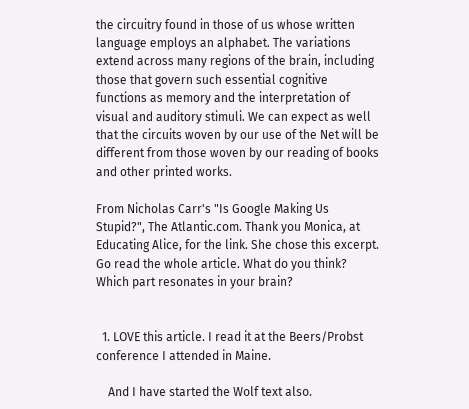the circuitry found in those of us whose written language employs an alphabet. The variations extend across many regions of the brain, including those that govern such essential cognitive functions as memory and the interpretation of visual and auditory stimuli. We can expect as well that the circuits woven by our use of the Net will be different from those woven by our reading of books and other printed works.

From Nicholas Carr's "Is Google Making Us Stupid?", The Atlantic.com. Thank you Monica, at Educating Alice, for the link. She chose this excerpt. Go read the whole article. What do you think? Which part resonates in your brain?


  1. LOVE this article. I read it at the Beers/Probst conference I attended in Maine.

    And I have started the Wolf text also.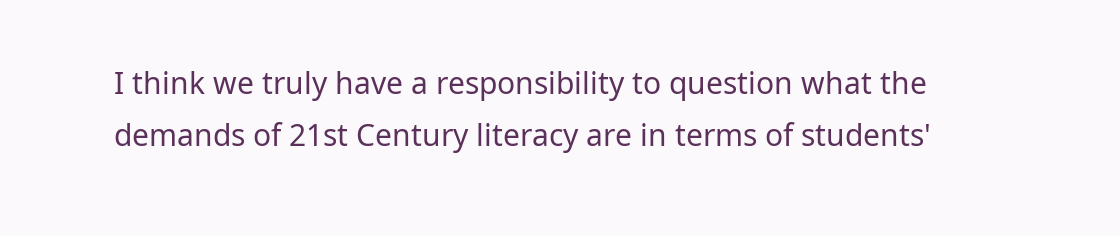I think we truly have a responsibility to question what the demands of 21st Century literacy are in terms of students'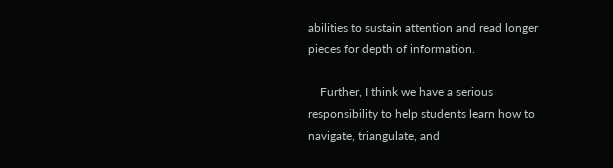abilities to sustain attention and read longer pieces for depth of information.

    Further, I think we have a serious responsibility to help students learn how to navigate, triangulate, and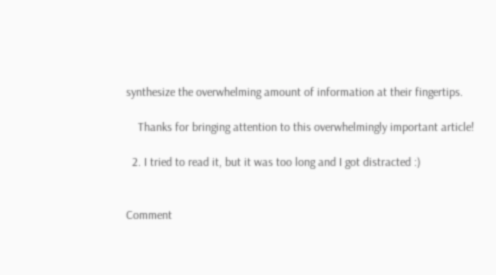synthesize the overwhelming amount of information at their fingertips.

    Thanks for bringing attention to this overwhelmingly important article!

  2. I tried to read it, but it was too long and I got distracted :)


Comment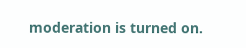moderation is turned on.